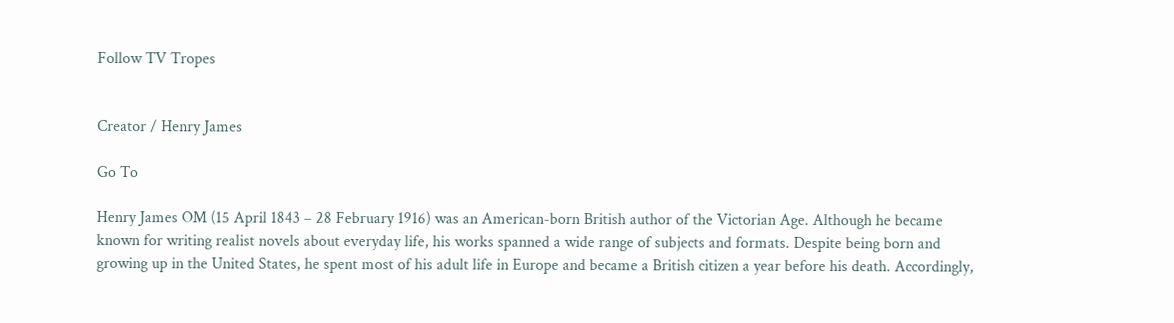Follow TV Tropes


Creator / Henry James

Go To

Henry James OM (15 April 1843 – 28 February 1916) was an American-born British author of the Victorian Age. Although he became known for writing realist novels about everyday life, his works spanned a wide range of subjects and formats. Despite being born and growing up in the United States, he spent most of his adult life in Europe and became a British citizen a year before his death. Accordingly,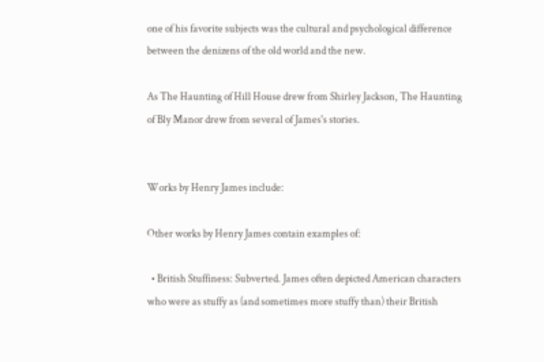one of his favorite subjects was the cultural and psychological difference between the denizens of the old world and the new.

As The Haunting of Hill House drew from Shirley Jackson, The Haunting of Bly Manor drew from several of James's stories.


Works by Henry James include:

Other works by Henry James contain examples of:

  • British Stuffiness: Subverted. James often depicted American characters who were as stuffy as (and sometimes more stuffy than) their British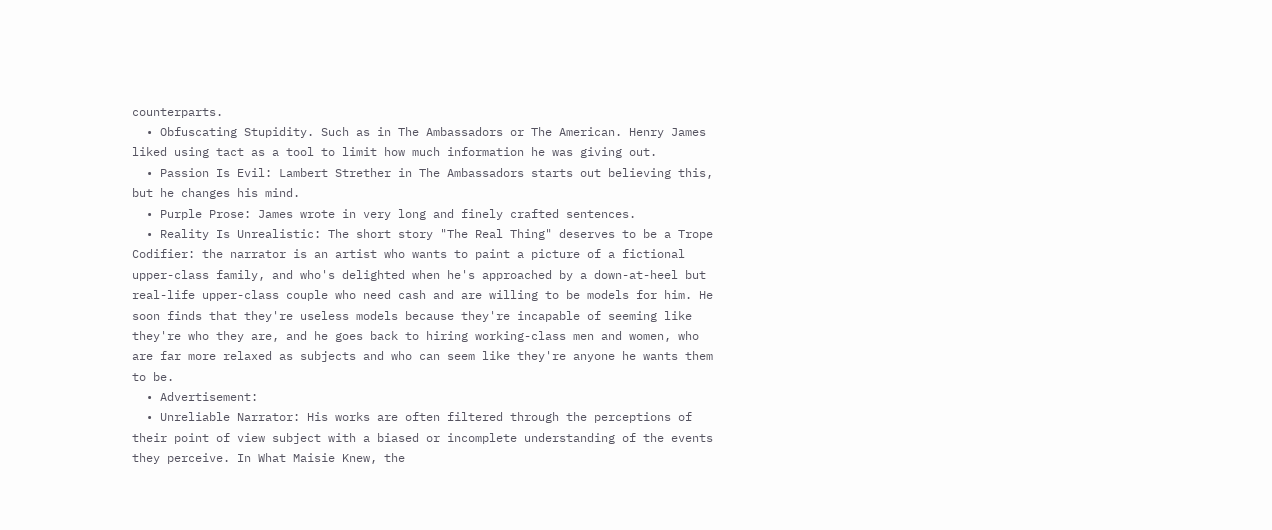counterparts.
  • Obfuscating Stupidity. Such as in The Ambassadors or The American. Henry James liked using tact as a tool to limit how much information he was giving out.
  • Passion Is Evil: Lambert Strether in The Ambassadors starts out believing this, but he changes his mind.
  • Purple Prose: James wrote in very long and finely crafted sentences.
  • Reality Is Unrealistic: The short story "The Real Thing" deserves to be a Trope Codifier: the narrator is an artist who wants to paint a picture of a fictional upper-class family, and who's delighted when he's approached by a down-at-heel but real-life upper-class couple who need cash and are willing to be models for him. He soon finds that they're useless models because they're incapable of seeming like they're who they are, and he goes back to hiring working-class men and women, who are far more relaxed as subjects and who can seem like they're anyone he wants them to be.
  • Advertisement:
  • Unreliable Narrator: His works are often filtered through the perceptions of their point of view subject with a biased or incomplete understanding of the events they perceive. In What Maisie Knew, the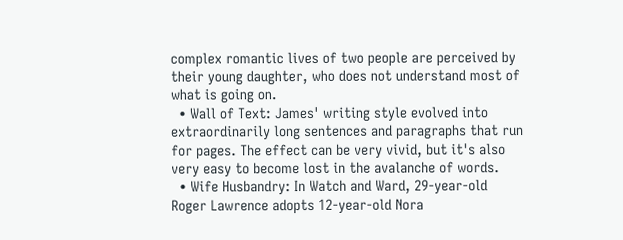complex romantic lives of two people are perceived by their young daughter, who does not understand most of what is going on.
  • Wall of Text: James' writing style evolved into extraordinarily long sentences and paragraphs that run for pages. The effect can be very vivid, but it's also very easy to become lost in the avalanche of words.
  • Wife Husbandry: In Watch and Ward, 29-year-old Roger Lawrence adopts 12-year-old Nora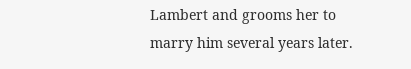Lambert and grooms her to marry him several years later.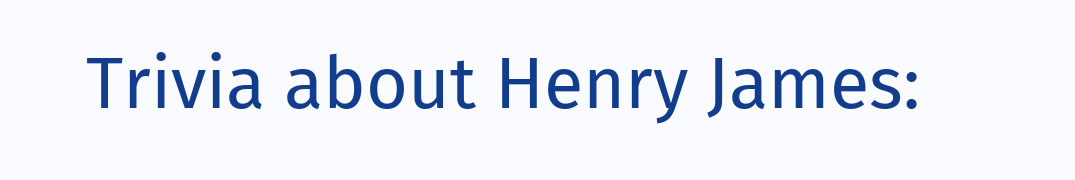Trivia about Henry James: